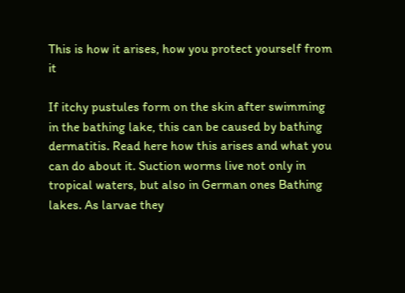This is how it arises, how you protect yourself from it

If itchy pustules form on the skin after swimming in the bathing lake, this can be caused by bathing dermatitis. Read here how this arises and what you can do about it. Suction worms live not only in tropical waters, but also in German ones Bathing lakes. As larvae they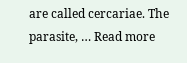are called cercariae. The parasite, … Read more